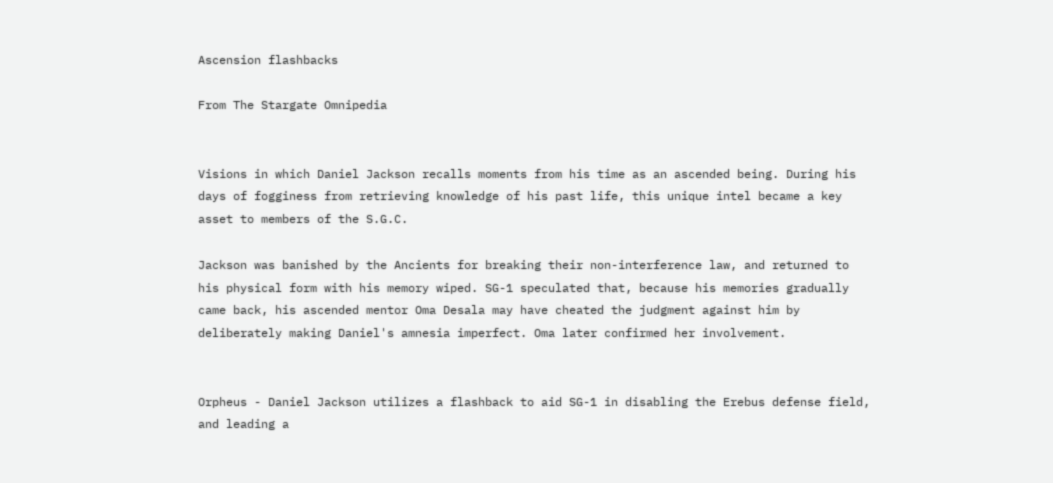Ascension flashbacks

From The Stargate Omnipedia


Visions in which Daniel Jackson recalls moments from his time as an ascended being. During his days of fogginess from retrieving knowledge of his past life, this unique intel became a key asset to members of the S.G.C.

Jackson was banished by the Ancients for breaking their non-interference law, and returned to his physical form with his memory wiped. SG-1 speculated that, because his memories gradually came back, his ascended mentor Oma Desala may have cheated the judgment against him by deliberately making Daniel's amnesia imperfect. Oma later confirmed her involvement.


Orpheus - Daniel Jackson utilizes a flashback to aid SG-1 in disabling the Erebus defense field, and leading a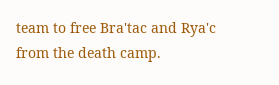team to free Bra'tac and Rya'c from the death camp.